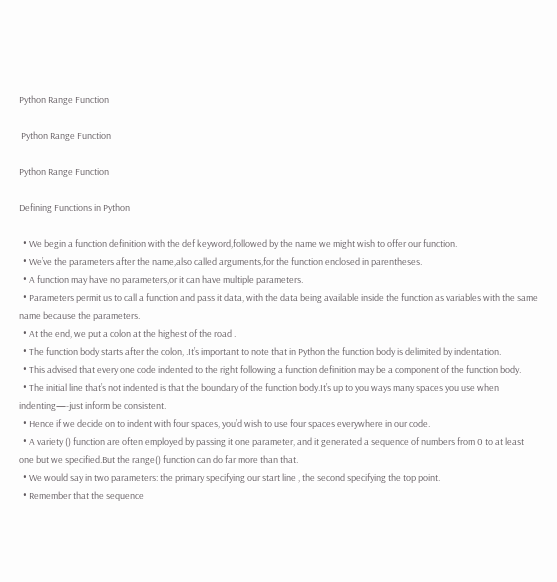Python Range Function

 Python Range Function

Python Range Function

Defining Functions in Python

  • We begin a function definition with the def keyword,followed by the name we might wish to offer our function.
  • We’ve the parameters after the name,also called arguments,for the function enclosed in parentheses.
  • A function may have no parameters,or it can have multiple parameters.
  • Parameters permit us to call a function and pass it data, with the data being available inside the function as variables with the same name because the parameters.
  • At the end, we put a colon at the highest of the road .
  • The function body starts after the colon, .It’s important to note that in Python the function body is delimited by indentation.
  • This advised that every one code indented to the right following a function definition may be a component of the function body.
  • The initial line that’s not indented is that the boundary of the function body.It’s up to you ways many spaces you use when indenting—-just inform be consistent.
  • Hence if we decide on to indent with four spaces, you’d wish to use four spaces everywhere in our code.
  • A variety () function are often employed by passing it one parameter, and it generated a sequence of numbers from 0 to at least one but we specified.But the range() function can do far more than that.
  • We would say in two parameters: the primary specifying our start line , the second specifying the top point.
  • Remember that the sequence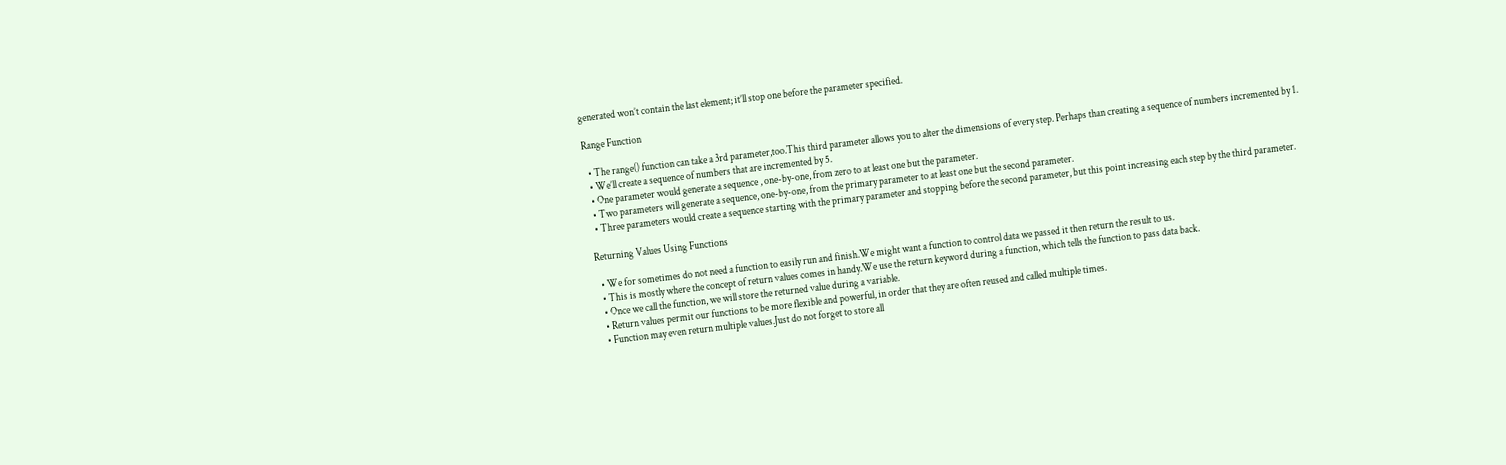generated won’t contain the last element; it’ll stop one before the parameter specified.

Range Function

  • The range() function can take a 3rd parameter,too.This third parameter allows you to alter the dimensions of every step. Perhaps than creating a sequence of numbers incremented by 1.
  • We’ll create a sequence of numbers that are incremented by 5.
  • One parameter would generate a sequence , one-by-one, from zero to at least one but the parameter.
  • Two parameters will generate a sequence, one-by-one, from the primary parameter to at least one but the second parameter.
  • Three parameters would create a sequence starting with the primary parameter and stopping before the second parameter, but this point increasing each step by the third parameter.

Returning Values Using Functions

  • We for sometimes do not need a function to easily run and finish.We might want a function to control data we passed it then return the result to us.
  • This is mostly where the concept of return values comes in handy.We use the return keyword during a function, which tells the function to pass data back.
  • Once we call the function, we will store the returned value during a variable.
  • Return values permit our functions to be more flexible and powerful, in order that they are often reused and called multiple times.
  • Function may even return multiple values.Just do not forget to store all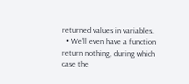returned values in variables.
  • We’ll even have a function return nothing, during which case the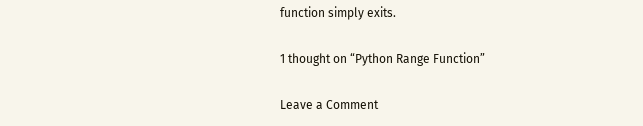function simply exits.

1 thought on “Python Range Function”

Leave a Comment